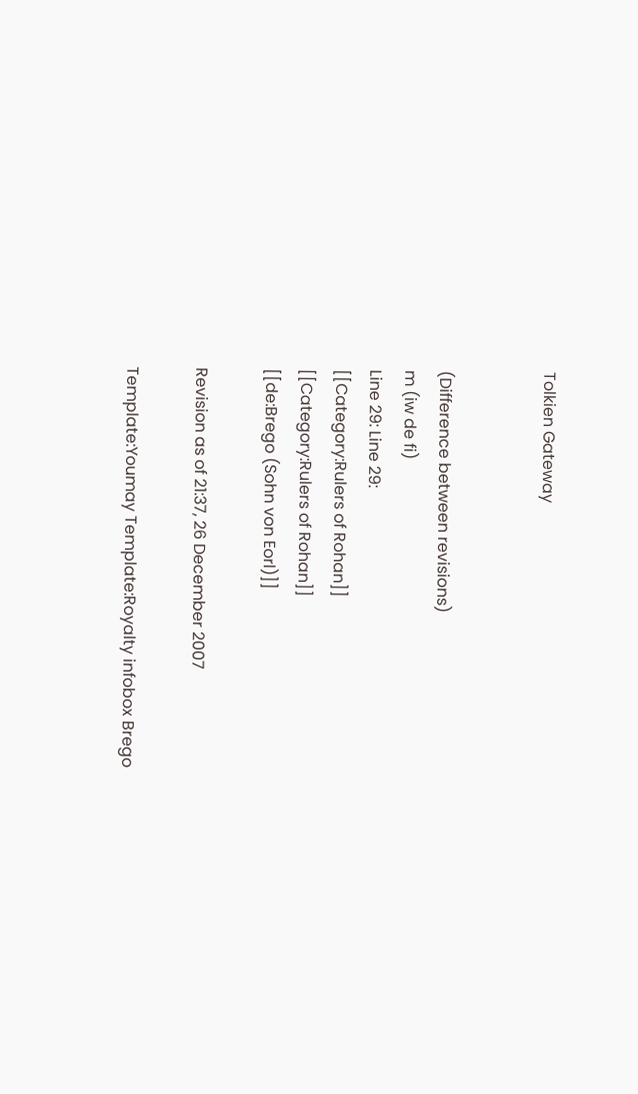Tolkien Gateway


(Difference between revisions)
m (iw de fi)
Line 29: Line 29:
[[Category:Rulers of Rohan]]
[[Category:Rulers of Rohan]]
[[de:Brego (Sohn von Eorl)]]

Revision as of 21:37, 26 December 2007

Template:Youmay Template:Royalty infobox Brego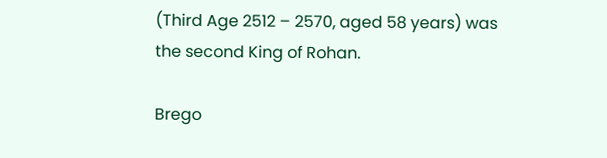(Third Age 2512 – 2570, aged 58 years) was the second King of Rohan.

Brego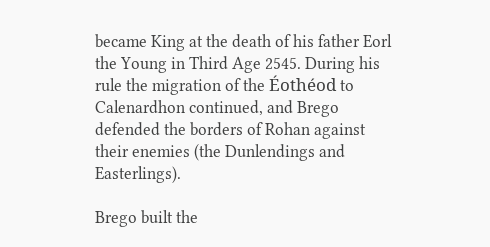became King at the death of his father Eorl the Young in Third Age 2545. During his rule the migration of the Éothéod to Calenardhon continued, and Brego defended the borders of Rohan against their enemies (the Dunlendings and Easterlings).

Brego built the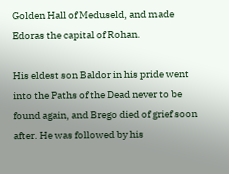Golden Hall of Meduseld, and made Edoras the capital of Rohan.

His eldest son Baldor in his pride went into the Paths of the Dead never to be found again, and Brego died of grief soon after. He was followed by his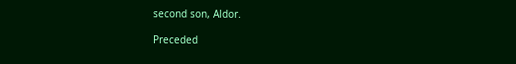second son, Aldor.

Preceded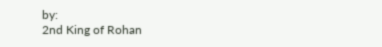by:
2nd King of Rohan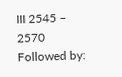III 2545 – 2570
Followed by: